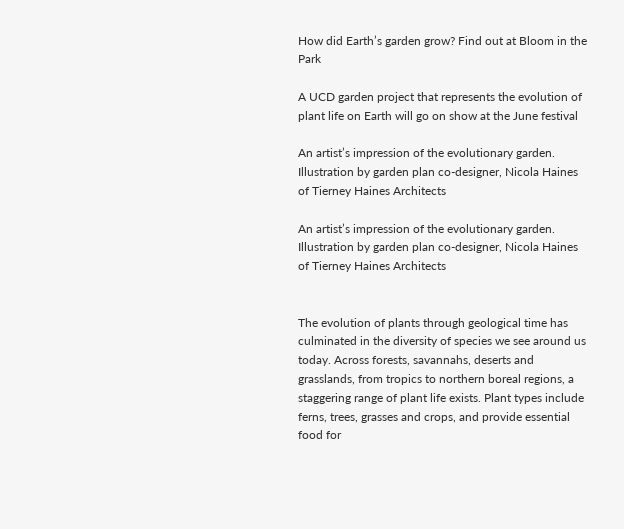How did Earth’s garden grow? Find out at Bloom in the Park

A UCD garden project that represents the evolution of plant life on Earth will go on show at the June festival

An artist’s impression of the evolutionary garden.  Illustration by garden plan co-designer, Nicola Haines of Tierney Haines Architects

An artist’s impression of the evolutionary garden. Illustration by garden plan co-designer, Nicola Haines of Tierney Haines Architects


The evolution of plants through geological time has culminated in the diversity of species we see around us today. Across forests, savannahs, deserts and grasslands, from tropics to northern boreal regions, a staggering range of plant life exists. Plant types include ferns, trees, grasses and crops, and provide essential food for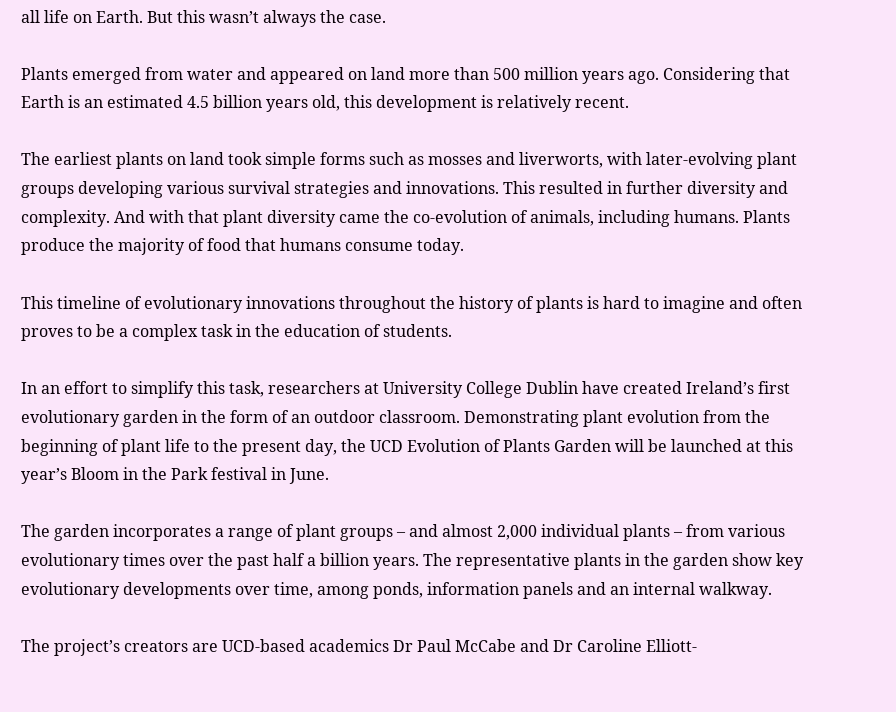all life on Earth. But this wasn’t always the case.

Plants emerged from water and appeared on land more than 500 million years ago. Considering that Earth is an estimated 4.5 billion years old, this development is relatively recent.

The earliest plants on land took simple forms such as mosses and liverworts, with later-evolving plant groups developing various survival strategies and innovations. This resulted in further diversity and complexity. And with that plant diversity came the co-evolution of animals, including humans. Plants produce the majority of food that humans consume today.

This timeline of evolutionary innovations throughout the history of plants is hard to imagine and often proves to be a complex task in the education of students.

In an effort to simplify this task, researchers at University College Dublin have created Ireland’s first evolutionary garden in the form of an outdoor classroom. Demonstrating plant evolution from the beginning of plant life to the present day, the UCD Evolution of Plants Garden will be launched at this year’s Bloom in the Park festival in June.

The garden incorporates a range of plant groups – and almost 2,000 individual plants – from various evolutionary times over the past half a billion years. The representative plants in the garden show key evolutionary developments over time, among ponds, information panels and an internal walkway.

The project’s creators are UCD-based academics Dr Paul McCabe and Dr Caroline Elliott-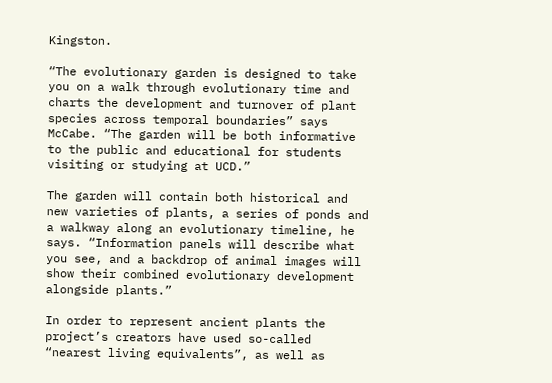Kingston.

“The evolutionary garden is designed to take you on a walk through evolutionary time and charts the development and turnover of plant species across temporal boundaries” says McCabe. “The garden will be both informative to the public and educational for students visiting or studying at UCD.”

The garden will contain both historical and new varieties of plants, a series of ponds and a walkway along an evolutionary timeline, he says. “Information panels will describe what you see, and a backdrop of animal images will show their combined evolutionary development alongside plants.”

In order to represent ancient plants the project’s creators have used so-called “nearest living equivalents”, as well as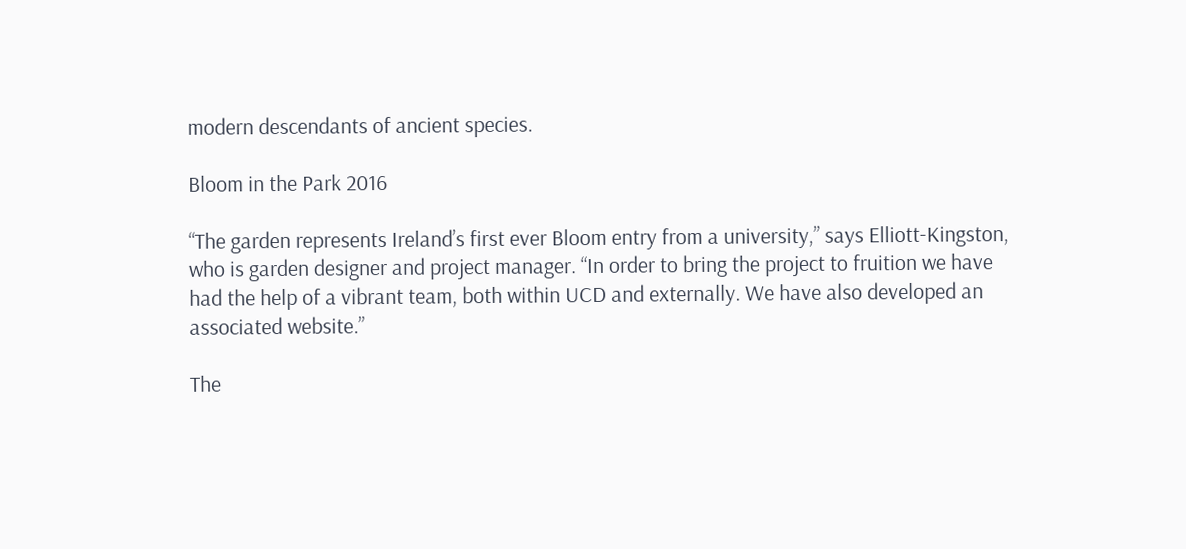modern descendants of ancient species.

Bloom in the Park 2016

“The garden represents Ireland’s first ever Bloom entry from a university,” says Elliott-Kingston, who is garden designer and project manager. “In order to bring the project to fruition we have had the help of a vibrant team, both within UCD and externally. We have also developed an associated website.”

The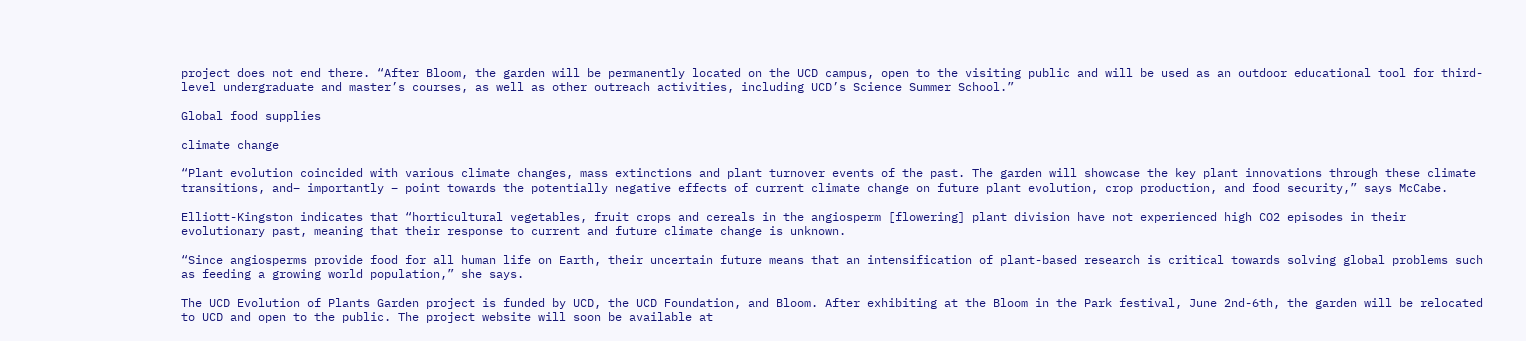project does not end there. “After Bloom, the garden will be permanently located on the UCD campus, open to the visiting public and will be used as an outdoor educational tool for third-level undergraduate and master’s courses, as well as other outreach activities, including UCD’s Science Summer School.”

Global food supplies

climate change

“Plant evolution coincided with various climate changes, mass extinctions and plant turnover events of the past. The garden will showcase the key plant innovations through these climate transitions, and– importantly – point towards the potentially negative effects of current climate change on future plant evolution, crop production, and food security,” says McCabe.

Elliott-Kingston indicates that “horticultural vegetables, fruit crops and cereals in the angiosperm [flowering] plant division have not experienced high CO2 episodes in their evolutionary past, meaning that their response to current and future climate change is unknown.

“Since angiosperms provide food for all human life on Earth, their uncertain future means that an intensification of plant-based research is critical towards solving global problems such as feeding a growing world population,” she says.

The UCD Evolution of Plants Garden project is funded by UCD, the UCD Foundation, and Bloom. After exhibiting at the Bloom in the Park festival, June 2nd-6th, the garden will be relocated to UCD and open to the public. The project website will soon be available at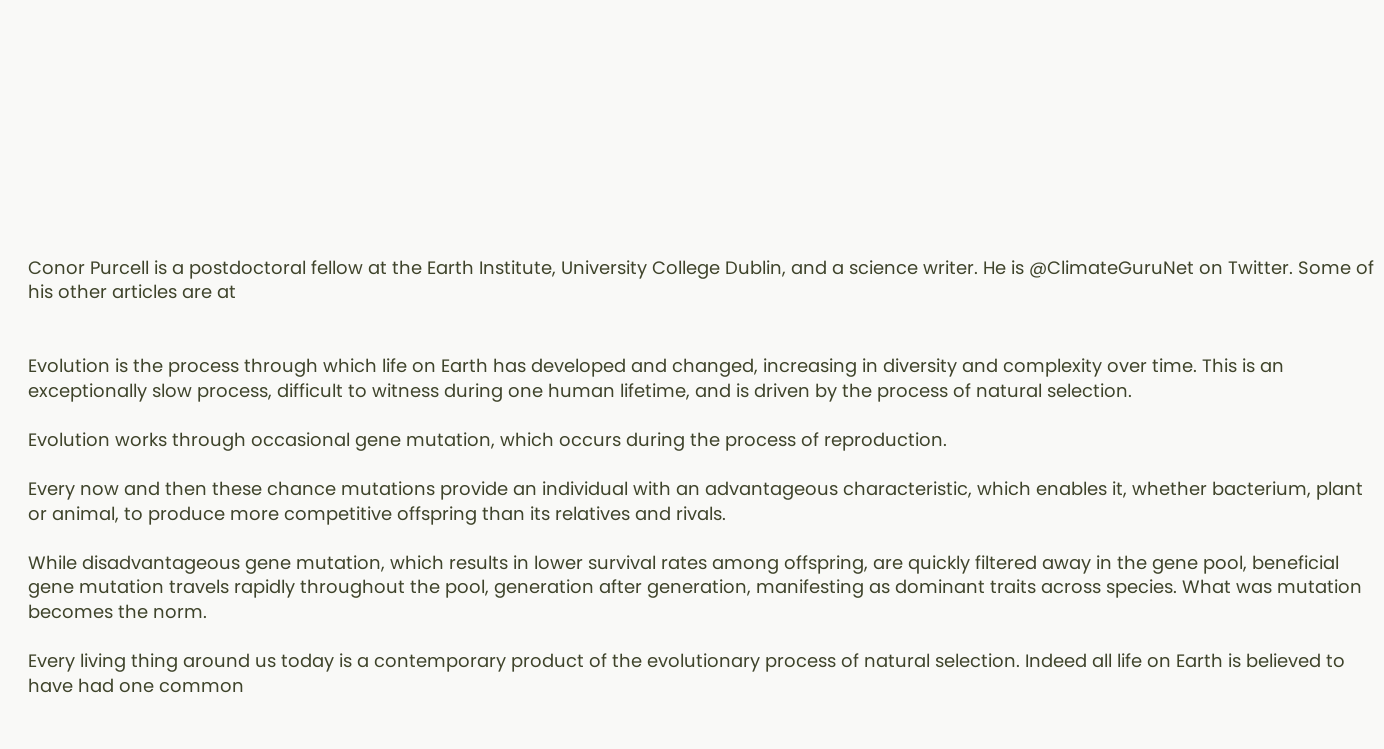Conor Purcell is a postdoctoral fellow at the Earth Institute, University College Dublin, and a science writer. He is @ClimateGuruNet on Twitter. Some of his other articles are at


Evolution is the process through which life on Earth has developed and changed, increasing in diversity and complexity over time. This is an exceptionally slow process, difficult to witness during one human lifetime, and is driven by the process of natural selection.

Evolution works through occasional gene mutation, which occurs during the process of reproduction.

Every now and then these chance mutations provide an individual with an advantageous characteristic, which enables it, whether bacterium, plant or animal, to produce more competitive offspring than its relatives and rivals.

While disadvantageous gene mutation, which results in lower survival rates among offspring, are quickly filtered away in the gene pool, beneficial gene mutation travels rapidly throughout the pool, generation after generation, manifesting as dominant traits across species. What was mutation becomes the norm.

Every living thing around us today is a contemporary product of the evolutionary process of natural selection. Indeed all life on Earth is believed to have had one common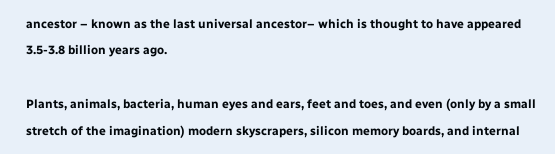ancestor – known as the last universal ancestor– which is thought to have appeared 3.5-3.8 billion years ago.

Plants, animals, bacteria, human eyes and ears, feet and toes, and even (only by a small stretch of the imagination) modern skyscrapers, silicon memory boards, and internal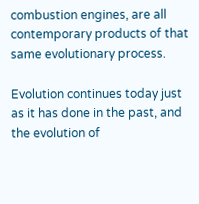combustion engines, are all contemporary products of that same evolutionary process.

Evolution continues today just as it has done in the past, and the evolution of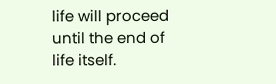life will proceed until the end of life itself.